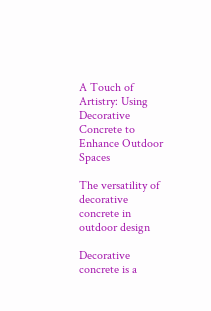A Touch of Artistry: Using Decorative Concrete to Enhance Outdoor Spaces

The versatility of decorative concrete in outdoor design

Decorative concrete is a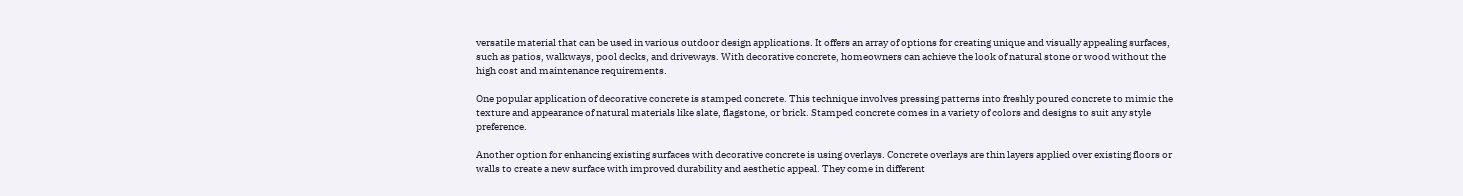versatile material that can be used in various outdoor design applications. It offers an array of options for creating unique and visually appealing surfaces, such as patios, walkways, pool decks, and driveways. With decorative concrete, homeowners can achieve the look of natural stone or wood without the high cost and maintenance requirements.

One popular application of decorative concrete is stamped concrete. This technique involves pressing patterns into freshly poured concrete to mimic the texture and appearance of natural materials like slate, flagstone, or brick. Stamped concrete comes in a variety of colors and designs to suit any style preference.

Another option for enhancing existing surfaces with decorative concrete is using overlays. Concrete overlays are thin layers applied over existing floors or walls to create a new surface with improved durability and aesthetic appeal. They come in different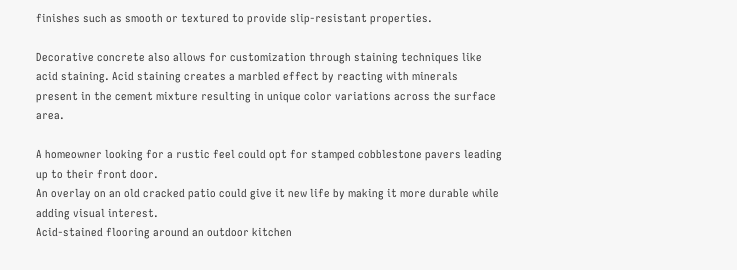finishes such as smooth or textured to provide slip-resistant properties.

Decorative concrete also allows for customization through staining techniques like acid staining. Acid staining creates a marbled effect by reacting with minerals present in the cement mixture resulting in unique color variations across the surface area.

A homeowner looking for a rustic feel could opt for stamped cobblestone pavers leading up to their front door.
An overlay on an old cracked patio could give it new life by making it more durable while adding visual interest.
Acid-stained flooring around an outdoor kitchen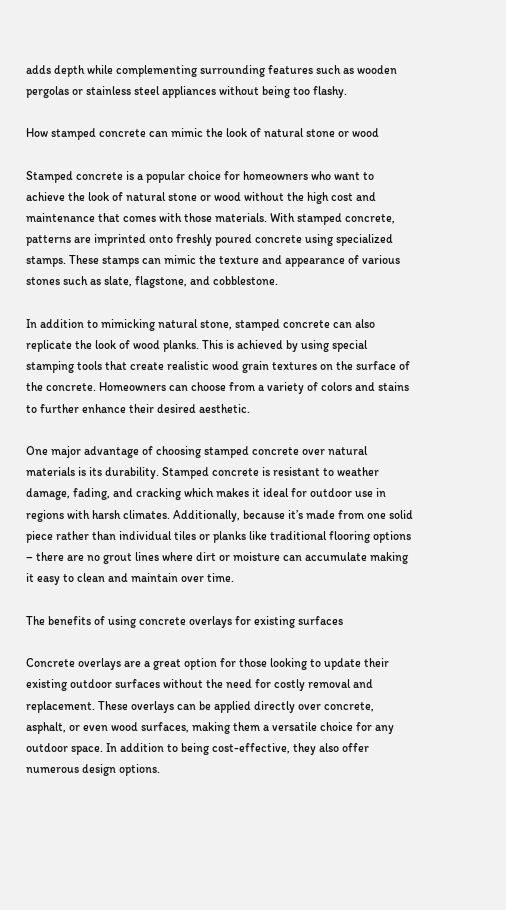adds depth while complementing surrounding features such as wooden pergolas or stainless steel appliances without being too flashy.

How stamped concrete can mimic the look of natural stone or wood

Stamped concrete is a popular choice for homeowners who want to achieve the look of natural stone or wood without the high cost and maintenance that comes with those materials. With stamped concrete, patterns are imprinted onto freshly poured concrete using specialized stamps. These stamps can mimic the texture and appearance of various stones such as slate, flagstone, and cobblestone.

In addition to mimicking natural stone, stamped concrete can also replicate the look of wood planks. This is achieved by using special stamping tools that create realistic wood grain textures on the surface of the concrete. Homeowners can choose from a variety of colors and stains to further enhance their desired aesthetic.

One major advantage of choosing stamped concrete over natural materials is its durability. Stamped concrete is resistant to weather damage, fading, and cracking which makes it ideal for outdoor use in regions with harsh climates. Additionally, because it’s made from one solid piece rather than individual tiles or planks like traditional flooring options – there are no grout lines where dirt or moisture can accumulate making it easy to clean and maintain over time.

The benefits of using concrete overlays for existing surfaces

Concrete overlays are a great option for those looking to update their existing outdoor surfaces without the need for costly removal and replacement. These overlays can be applied directly over concrete, asphalt, or even wood surfaces, making them a versatile choice for any outdoor space. In addition to being cost-effective, they also offer numerous design options.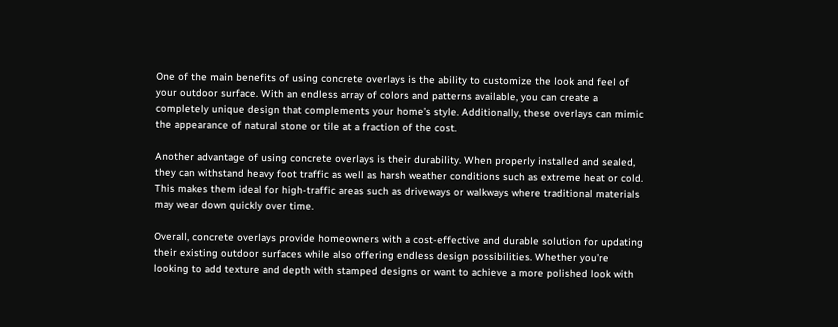One of the main benefits of using concrete overlays is the ability to customize the look and feel of your outdoor surface. With an endless array of colors and patterns available, you can create a completely unique design that complements your home’s style. Additionally, these overlays can mimic the appearance of natural stone or tile at a fraction of the cost.

Another advantage of using concrete overlays is their durability. When properly installed and sealed, they can withstand heavy foot traffic as well as harsh weather conditions such as extreme heat or cold. This makes them ideal for high-traffic areas such as driveways or walkways where traditional materials may wear down quickly over time.

Overall, concrete overlays provide homeowners with a cost-effective and durable solution for updating their existing outdoor surfaces while also offering endless design possibilities. Whether you’re looking to add texture and depth with stamped designs or want to achieve a more polished look with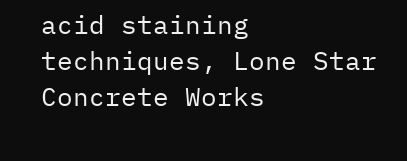acid staining techniques, Lone Star Concrete Works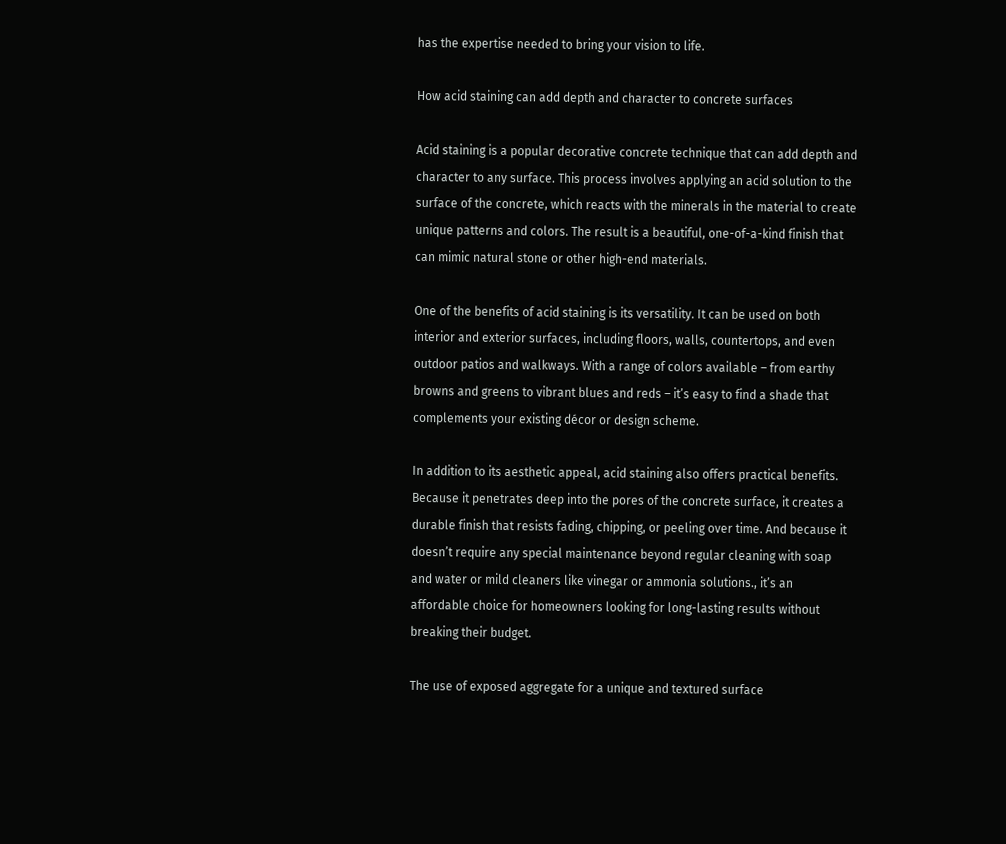has the expertise needed to bring your vision to life.

How acid staining can add depth and character to concrete surfaces

Acid staining is a popular decorative concrete technique that can add depth and character to any surface. This process involves applying an acid solution to the surface of the concrete, which reacts with the minerals in the material to create unique patterns and colors. The result is a beautiful, one-of-a-kind finish that can mimic natural stone or other high-end materials.

One of the benefits of acid staining is its versatility. It can be used on both interior and exterior surfaces, including floors, walls, countertops, and even outdoor patios and walkways. With a range of colors available – from earthy browns and greens to vibrant blues and reds – it’s easy to find a shade that complements your existing décor or design scheme.

In addition to its aesthetic appeal, acid staining also offers practical benefits. Because it penetrates deep into the pores of the concrete surface, it creates a durable finish that resists fading, chipping, or peeling over time. And because it doesn’t require any special maintenance beyond regular cleaning with soap and water or mild cleaners like vinegar or ammonia solutions., it’s an affordable choice for homeowners looking for long-lasting results without breaking their budget.

The use of exposed aggregate for a unique and textured surface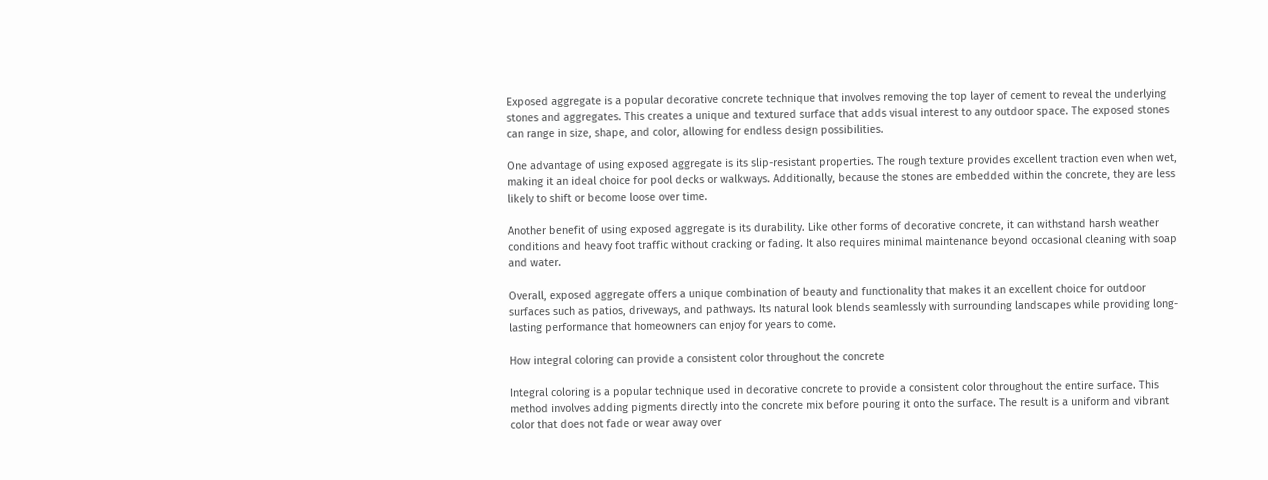Exposed aggregate is a popular decorative concrete technique that involves removing the top layer of cement to reveal the underlying stones and aggregates. This creates a unique and textured surface that adds visual interest to any outdoor space. The exposed stones can range in size, shape, and color, allowing for endless design possibilities.

One advantage of using exposed aggregate is its slip-resistant properties. The rough texture provides excellent traction even when wet, making it an ideal choice for pool decks or walkways. Additionally, because the stones are embedded within the concrete, they are less likely to shift or become loose over time.

Another benefit of using exposed aggregate is its durability. Like other forms of decorative concrete, it can withstand harsh weather conditions and heavy foot traffic without cracking or fading. It also requires minimal maintenance beyond occasional cleaning with soap and water.

Overall, exposed aggregate offers a unique combination of beauty and functionality that makes it an excellent choice for outdoor surfaces such as patios, driveways, and pathways. Its natural look blends seamlessly with surrounding landscapes while providing long-lasting performance that homeowners can enjoy for years to come.

How integral coloring can provide a consistent color throughout the concrete

Integral coloring is a popular technique used in decorative concrete to provide a consistent color throughout the entire surface. This method involves adding pigments directly into the concrete mix before pouring it onto the surface. The result is a uniform and vibrant color that does not fade or wear away over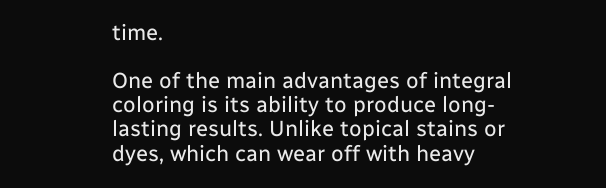time.

One of the main advantages of integral coloring is its ability to produce long-lasting results. Unlike topical stains or dyes, which can wear off with heavy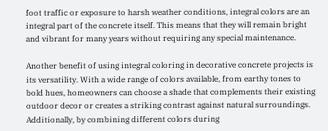foot traffic or exposure to harsh weather conditions, integral colors are an integral part of the concrete itself. This means that they will remain bright and vibrant for many years without requiring any special maintenance.

Another benefit of using integral coloring in decorative concrete projects is its versatility. With a wide range of colors available, from earthy tones to bold hues, homeowners can choose a shade that complements their existing outdoor decor or creates a striking contrast against natural surroundings. Additionally, by combining different colors during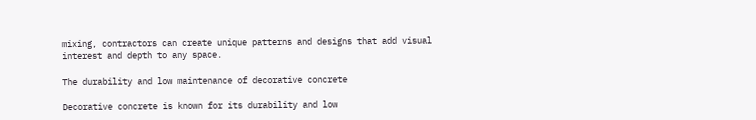mixing, contractors can create unique patterns and designs that add visual interest and depth to any space.

The durability and low maintenance of decorative concrete

Decorative concrete is known for its durability and low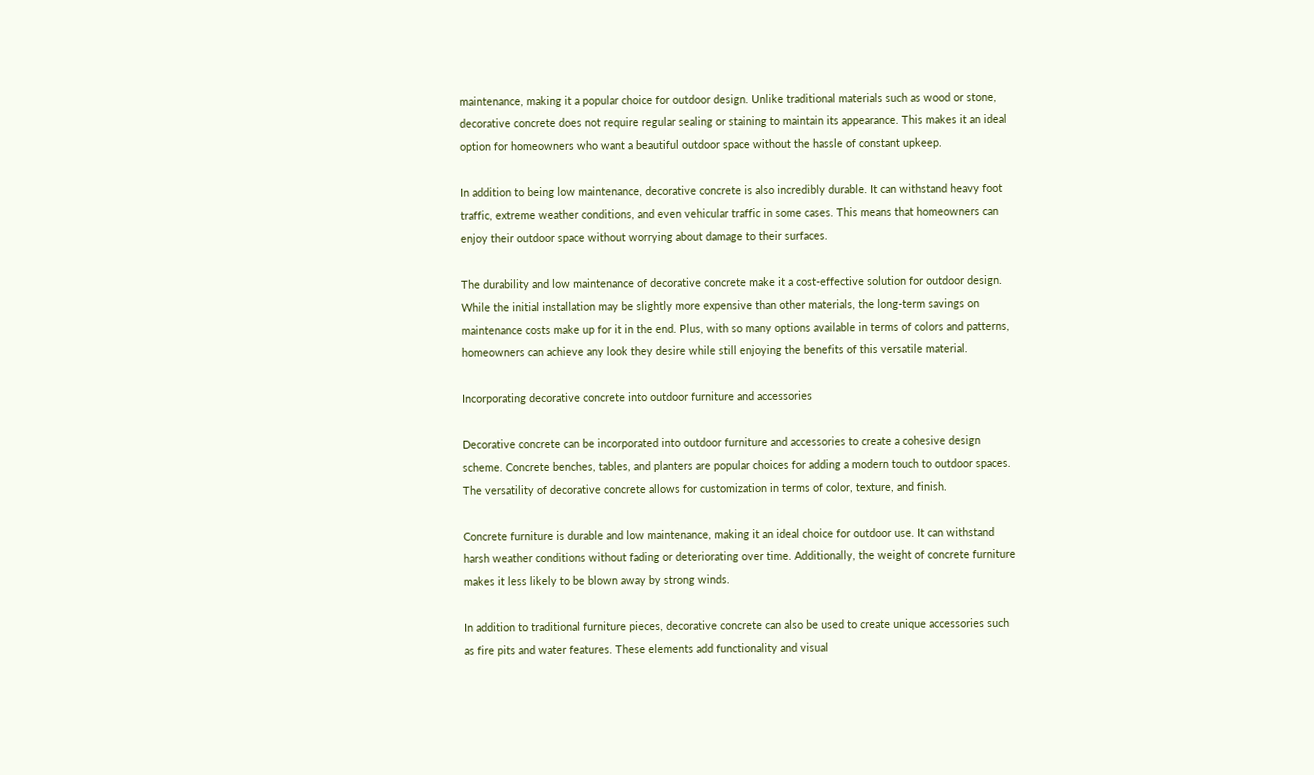maintenance, making it a popular choice for outdoor design. Unlike traditional materials such as wood or stone, decorative concrete does not require regular sealing or staining to maintain its appearance. This makes it an ideal option for homeowners who want a beautiful outdoor space without the hassle of constant upkeep.

In addition to being low maintenance, decorative concrete is also incredibly durable. It can withstand heavy foot traffic, extreme weather conditions, and even vehicular traffic in some cases. This means that homeowners can enjoy their outdoor space without worrying about damage to their surfaces.

The durability and low maintenance of decorative concrete make it a cost-effective solution for outdoor design. While the initial installation may be slightly more expensive than other materials, the long-term savings on maintenance costs make up for it in the end. Plus, with so many options available in terms of colors and patterns, homeowners can achieve any look they desire while still enjoying the benefits of this versatile material.

Incorporating decorative concrete into outdoor furniture and accessories

Decorative concrete can be incorporated into outdoor furniture and accessories to create a cohesive design scheme. Concrete benches, tables, and planters are popular choices for adding a modern touch to outdoor spaces. The versatility of decorative concrete allows for customization in terms of color, texture, and finish.

Concrete furniture is durable and low maintenance, making it an ideal choice for outdoor use. It can withstand harsh weather conditions without fading or deteriorating over time. Additionally, the weight of concrete furniture makes it less likely to be blown away by strong winds.

In addition to traditional furniture pieces, decorative concrete can also be used to create unique accessories such as fire pits and water features. These elements add functionality and visual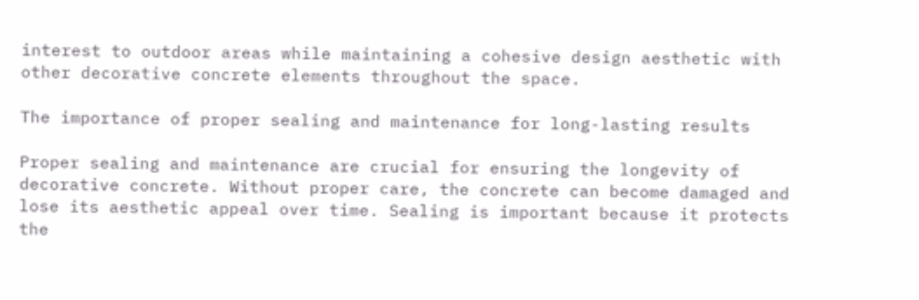interest to outdoor areas while maintaining a cohesive design aesthetic with other decorative concrete elements throughout the space.

The importance of proper sealing and maintenance for long-lasting results

Proper sealing and maintenance are crucial for ensuring the longevity of decorative concrete. Without proper care, the concrete can become damaged and lose its aesthetic appeal over time. Sealing is important because it protects the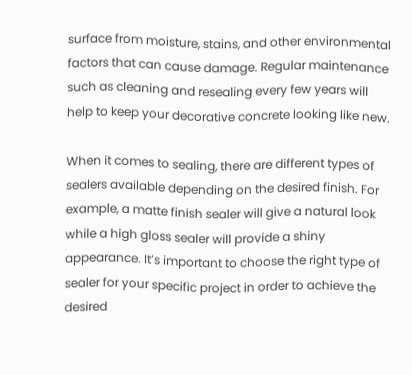surface from moisture, stains, and other environmental factors that can cause damage. Regular maintenance such as cleaning and resealing every few years will help to keep your decorative concrete looking like new.

When it comes to sealing, there are different types of sealers available depending on the desired finish. For example, a matte finish sealer will give a natural look while a high gloss sealer will provide a shiny appearance. It’s important to choose the right type of sealer for your specific project in order to achieve the desired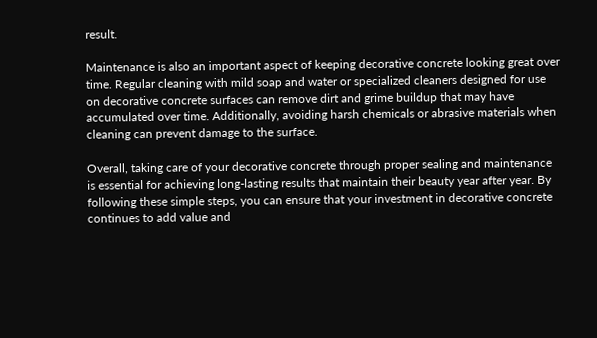result.

Maintenance is also an important aspect of keeping decorative concrete looking great over time. Regular cleaning with mild soap and water or specialized cleaners designed for use on decorative concrete surfaces can remove dirt and grime buildup that may have accumulated over time. Additionally, avoiding harsh chemicals or abrasive materials when cleaning can prevent damage to the surface.

Overall, taking care of your decorative concrete through proper sealing and maintenance is essential for achieving long-lasting results that maintain their beauty year after year. By following these simple steps, you can ensure that your investment in decorative concrete continues to add value and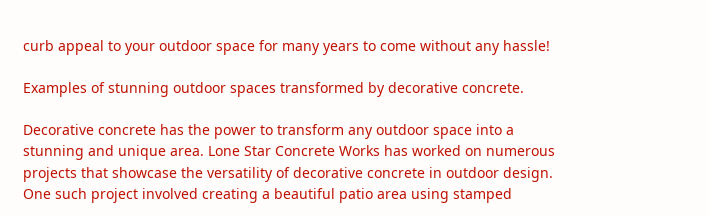curb appeal to your outdoor space for many years to come without any hassle!

Examples of stunning outdoor spaces transformed by decorative concrete.

Decorative concrete has the power to transform any outdoor space into a stunning and unique area. Lone Star Concrete Works has worked on numerous projects that showcase the versatility of decorative concrete in outdoor design. One such project involved creating a beautiful patio area using stamped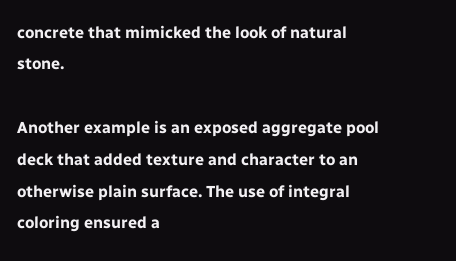concrete that mimicked the look of natural stone.

Another example is an exposed aggregate pool deck that added texture and character to an otherwise plain surface. The use of integral coloring ensured a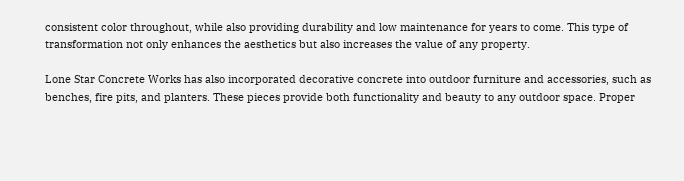consistent color throughout, while also providing durability and low maintenance for years to come. This type of transformation not only enhances the aesthetics but also increases the value of any property.

Lone Star Concrete Works has also incorporated decorative concrete into outdoor furniture and accessories, such as benches, fire pits, and planters. These pieces provide both functionality and beauty to any outdoor space. Proper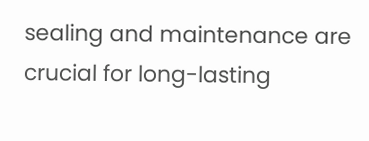sealing and maintenance are crucial for long-lasting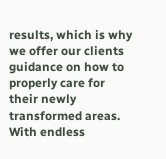results, which is why we offer our clients guidance on how to properly care for their newly transformed areas. With endless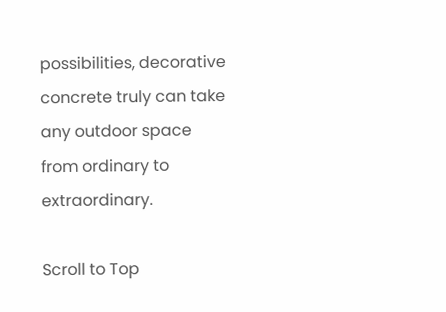possibilities, decorative concrete truly can take any outdoor space from ordinary to extraordinary.

Scroll to Top